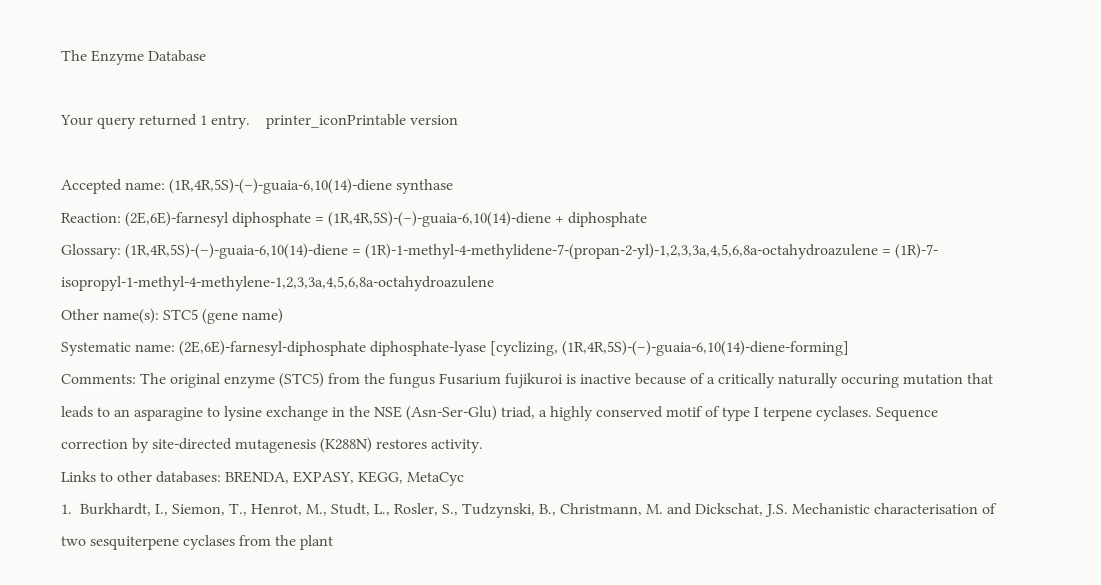The Enzyme Database

Your query returned 1 entry.    printer_iconPrintable version

Accepted name: (1R,4R,5S)-(–)-guaia-6,10(14)-diene synthase
Reaction: (2E,6E)-farnesyl diphosphate = (1R,4R,5S)-(–)-guaia-6,10(14)-diene + diphosphate
Glossary: (1R,4R,5S)-(–)-guaia-6,10(14)-diene = (1R)-1-methyl-4-methylidene-7-(propan-2-yl)-1,2,3,3a,4,5,6,8a-octahydroazulene = (1R)-7-isopropyl-1-methyl-4-methylene-1,2,3,3a,4,5,6,8a-octahydroazulene
Other name(s): STC5 (gene name)
Systematic name: (2E,6E)-farnesyl-diphosphate diphosphate-lyase [cyclizing, (1R,4R,5S)-(–)-guaia-6,10(14)-diene-forming]
Comments: The original enzyme (STC5) from the fungus Fusarium fujikuroi is inactive because of a critically naturally occuring mutation that leads to an asparagine to lysine exchange in the NSE (Asn-Ser-Glu) triad, a highly conserved motif of type I terpene cyclases. Sequence correction by site-directed mutagenesis (K288N) restores activity.
Links to other databases: BRENDA, EXPASY, KEGG, MetaCyc
1.  Burkhardt, I., Siemon, T., Henrot, M., Studt, L., Rosler, S., Tudzynski, B., Christmann, M. and Dickschat, J.S. Mechanistic characterisation of two sesquiterpene cyclases from the plant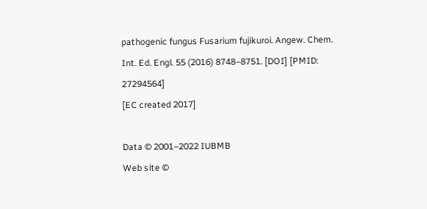pathogenic fungus Fusarium fujikuroi. Angew. Chem. Int. Ed. Engl. 55 (2016) 8748–8751. [DOI] [PMID: 27294564]
[EC created 2017]

Data © 2001–2022 IUBMB
Web site ©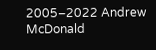2005–2022 Andrew McDonald